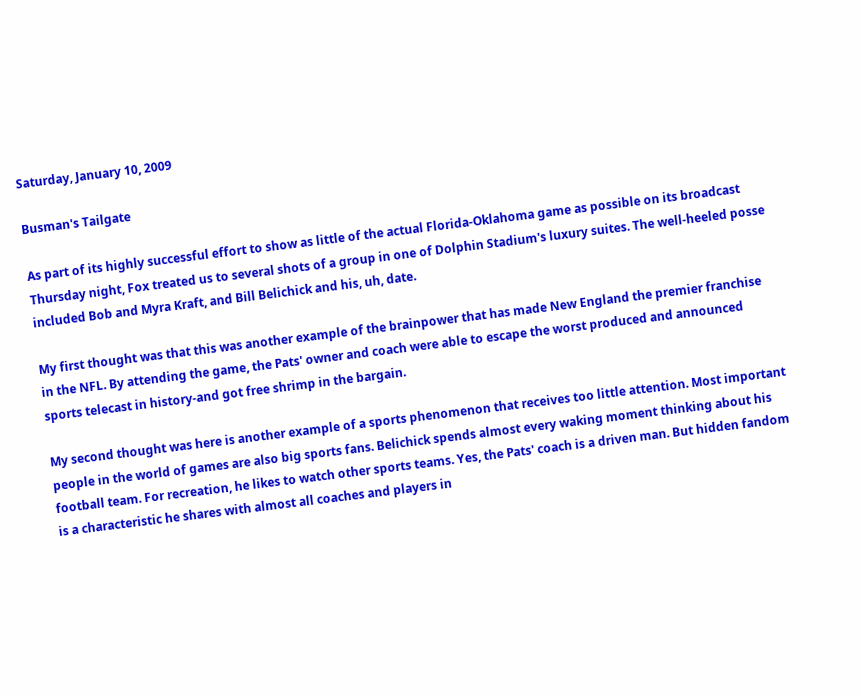Saturday, January 10, 2009

Busman's Tailgate

As part of its highly successful effort to show as little of the actual Florida-Oklahoma game as possible on its broadcast Thursday night, Fox treated us to several shots of a group in one of Dolphin Stadium's luxury suites. The well-heeled posse included Bob and Myra Kraft, and Bill Belichick and his, uh, date.

My first thought was that this was another example of the brainpower that has made New England the premier franchise in the NFL. By attending the game, the Pats' owner and coach were able to escape the worst produced and announced sports telecast in history-and got free shrimp in the bargain.

My second thought was here is another example of a sports phenomenon that receives too little attention. Most important people in the world of games are also big sports fans. Belichick spends almost every waking moment thinking about his football team. For recreation, he likes to watch other sports teams. Yes, the Pats' coach is a driven man. But hidden fandom is a characteristic he shares with almost all coaches and players in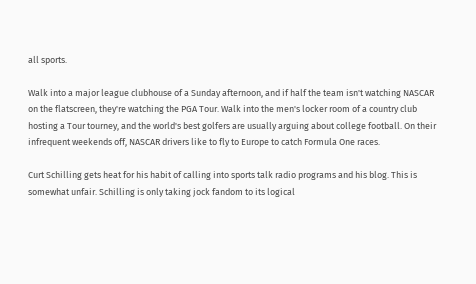all sports.

Walk into a major league clubhouse of a Sunday afternoon, and if half the team isn't watching NASCAR on the flatscreen, they're watching the PGA Tour. Walk into the men's locker room of a country club hosting a Tour tourney, and the world's best golfers are usually arguing about college football. On their infrequent weekends off, NASCAR drivers like to fly to Europe to catch Formula One races.

Curt Schilling gets heat for his habit of calling into sports talk radio programs and his blog. This is somewhat unfair. Schilling is only taking jock fandom to its logical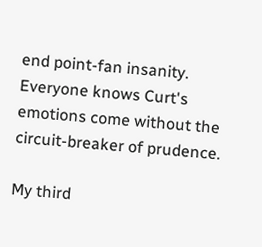end point-fan insanity. Everyone knows Curt's emotions come without the circuit-breaker of prudence.

My third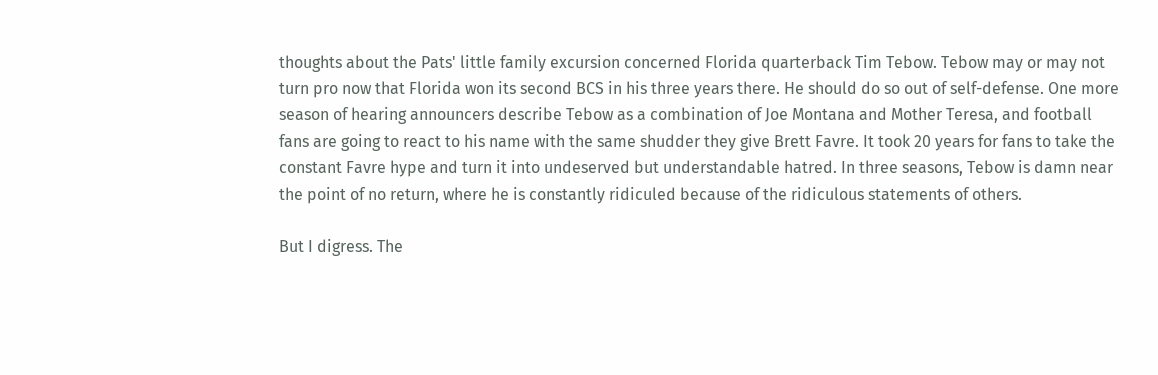thoughts about the Pats' little family excursion concerned Florida quarterback Tim Tebow. Tebow may or may not turn pro now that Florida won its second BCS in his three years there. He should do so out of self-defense. One more season of hearing announcers describe Tebow as a combination of Joe Montana and Mother Teresa, and football fans are going to react to his name with the same shudder they give Brett Favre. It took 20 years for fans to take the constant Favre hype and turn it into undeserved but understandable hatred. In three seasons, Tebow is damn near the point of no return, where he is constantly ridiculed because of the ridiculous statements of others.

But I digress. The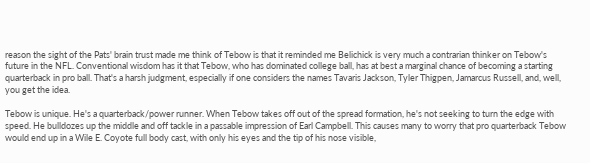reason the sight of the Pats' brain trust made me think of Tebow is that it reminded me Belichick is very much a contrarian thinker on Tebow's future in the NFL. Conventional wisdom has it that Tebow, who has dominated college ball, has at best a marginal chance of becoming a starting quarterback in pro ball. That's a harsh judgment, especially if one considers the names Tavaris Jackson, Tyler Thigpen, Jamarcus Russell, and, well, you get the idea.

Tebow is unique. He's a quarterback/power runner. When Tebow takes off out of the spread formation, he's not seeking to turn the edge with speed. He bulldozes up the middle and off tackle in a passable impression of Earl Campbell. This causes many to worry that pro quarterback Tebow would end up in a Wile E. Coyote full body cast, with only his eyes and the tip of his nose visible,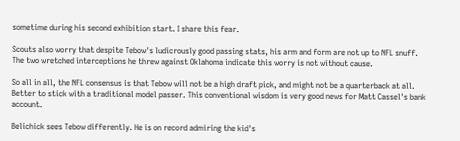sometime during his second exhibition start. I share this fear.

Scouts also worry that despite Tebow's ludicrously good passing stats, his arm and form are not up to NFL snuff. The two wretched interceptions he threw against Oklahoma indicate this worry is not without cause.

So all in all, the NFL consensus is that Tebow will not be a high draft pick, and might not be a quarterback at all. Better to stick with a traditional model passer. This conventional wisdom is very good news for Matt Cassel's bank account.

Belichick sees Tebow differently. He is on record admiring the kid's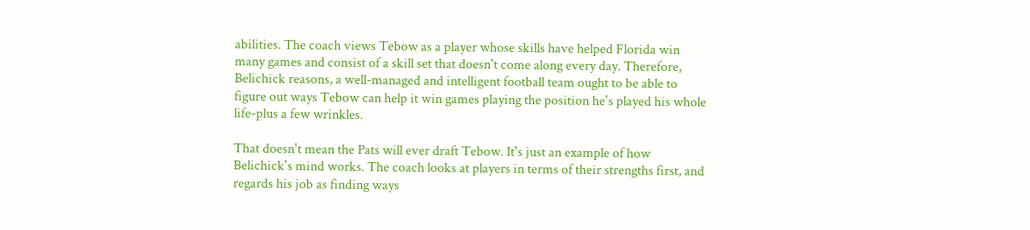abilities. The coach views Tebow as a player whose skills have helped Florida win many games and consist of a skill set that doesn't come along every day. Therefore, Belichick reasons, a well-managed and intelligent football team ought to be able to figure out ways Tebow can help it win games playing the position he's played his whole life-plus a few wrinkles.

That doesn't mean the Pats will ever draft Tebow. It's just an example of how Belichick's mind works. The coach looks at players in terms of their strengths first, and regards his job as finding ways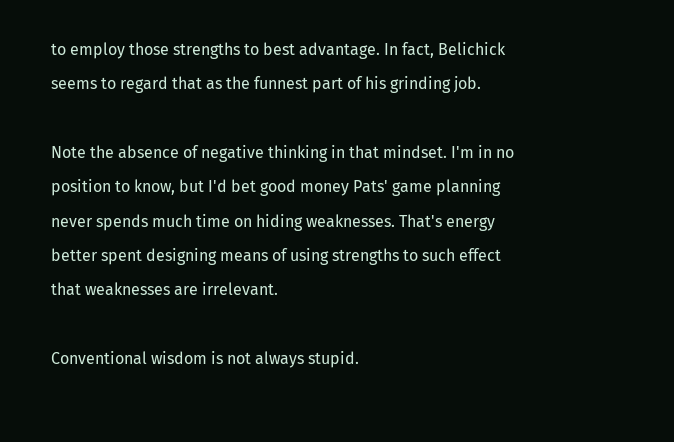to employ those strengths to best advantage. In fact, Belichick seems to regard that as the funnest part of his grinding job.

Note the absence of negative thinking in that mindset. I'm in no position to know, but I'd bet good money Pats' game planning never spends much time on hiding weaknesses. That's energy better spent designing means of using strengths to such effect that weaknesses are irrelevant.

Conventional wisdom is not always stupid.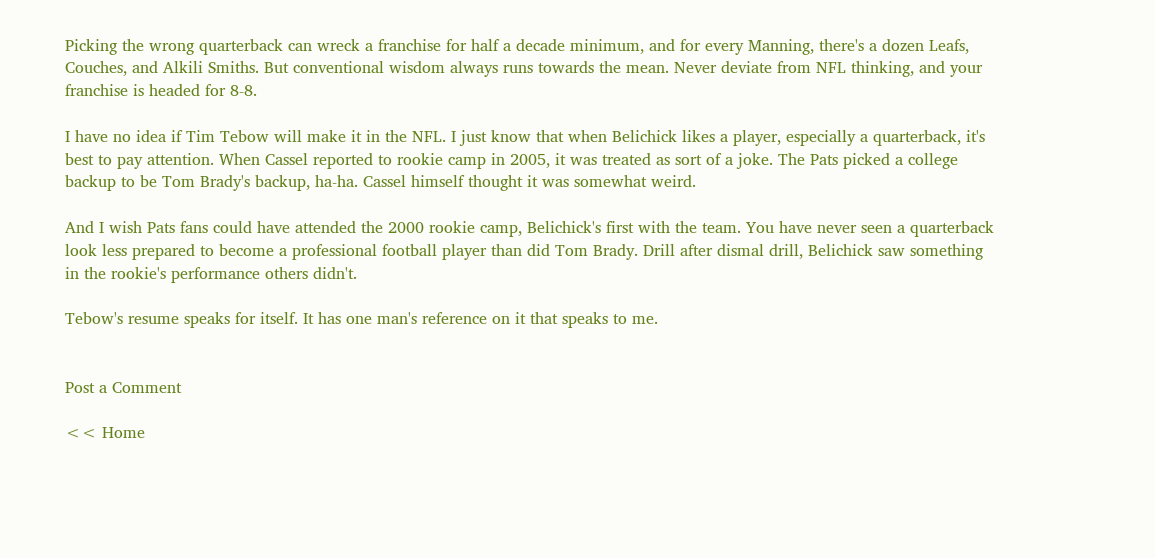Picking the wrong quarterback can wreck a franchise for half a decade minimum, and for every Manning, there's a dozen Leafs, Couches, and Alkili Smiths. But conventional wisdom always runs towards the mean. Never deviate from NFL thinking, and your franchise is headed for 8-8.

I have no idea if Tim Tebow will make it in the NFL. I just know that when Belichick likes a player, especially a quarterback, it's best to pay attention. When Cassel reported to rookie camp in 2005, it was treated as sort of a joke. The Pats picked a college backup to be Tom Brady's backup, ha-ha. Cassel himself thought it was somewhat weird.

And I wish Pats fans could have attended the 2000 rookie camp, Belichick's first with the team. You have never seen a quarterback look less prepared to become a professional football player than did Tom Brady. Drill after dismal drill, Belichick saw something in the rookie's performance others didn't.

Tebow's resume speaks for itself. It has one man's reference on it that speaks to me.


Post a Comment

<< Home